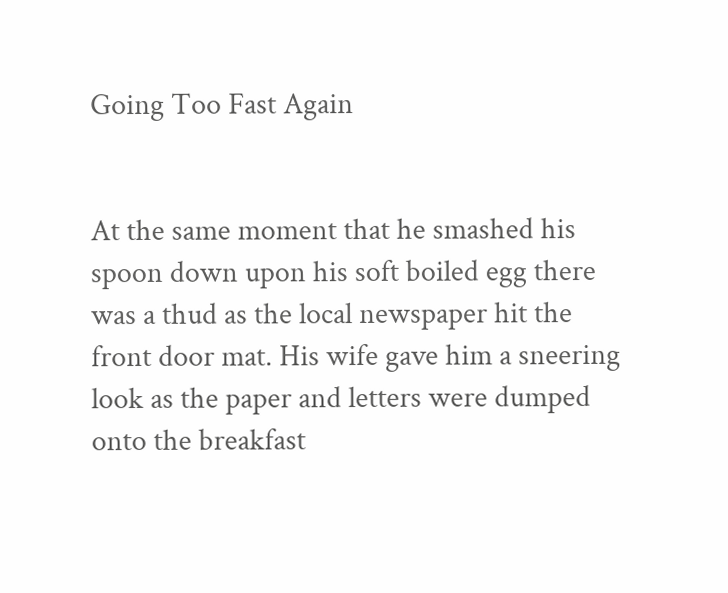Going Too Fast Again


At the same moment that he smashed his spoon down upon his soft boiled egg there was a thud as the local newspaper hit the front door mat. His wife gave him a sneering look as the paper and letters were dumped onto the breakfast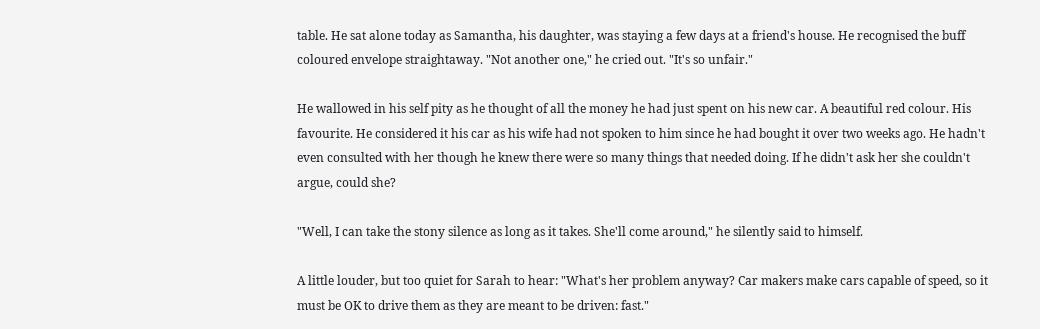table. He sat alone today as Samantha, his daughter, was staying a few days at a friend's house. He recognised the buff coloured envelope straightaway. "Not another one," he cried out. "It's so unfair."

He wallowed in his self pity as he thought of all the money he had just spent on his new car. A beautiful red colour. His favourite. He considered it his car as his wife had not spoken to him since he had bought it over two weeks ago. He hadn't even consulted with her though he knew there were so many things that needed doing. If he didn't ask her she couldn't argue, could she?

"Well, I can take the stony silence as long as it takes. She'll come around," he silently said to himself.

A little louder, but too quiet for Sarah to hear: "What's her problem anyway? Car makers make cars capable of speed, so it must be OK to drive them as they are meant to be driven: fast."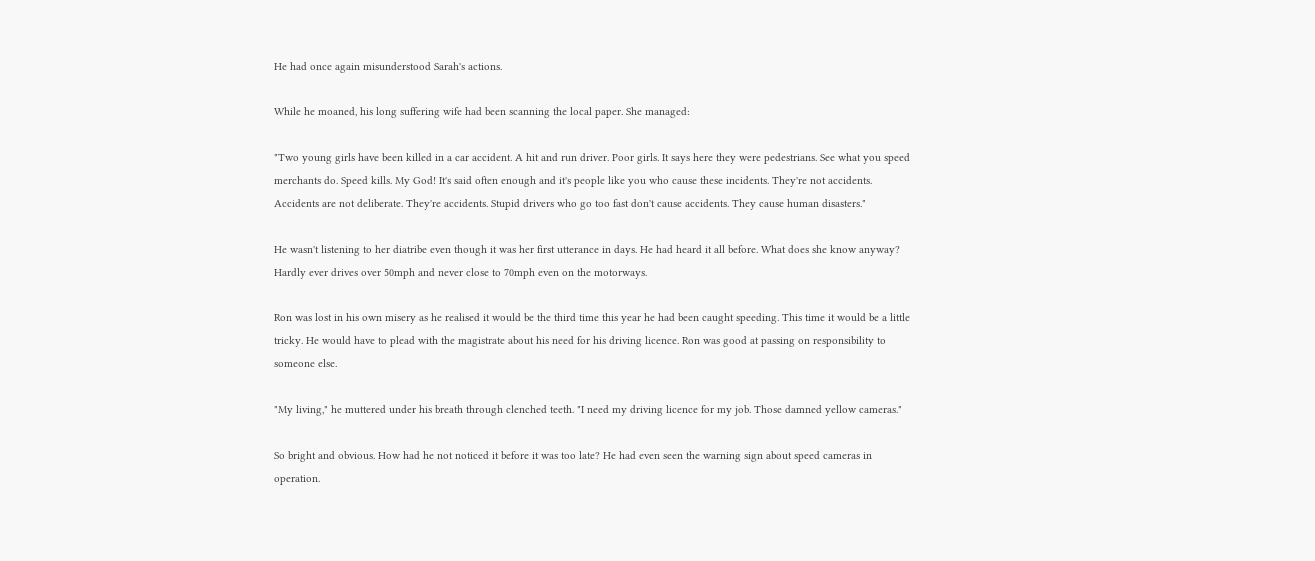He had once again misunderstood Sarah's actions.

While he moaned, his long suffering wife had been scanning the local paper. She managed:

"Two young girls have been killed in a car accident. A hit and run driver. Poor girls. It says here they were pedestrians. See what you speed merchants do. Speed kills. My God! It's said often enough and it's people like you who cause these incidents. They're not accidents. Accidents are not deliberate. They're accidents. Stupid drivers who go too fast don't cause accidents. They cause human disasters."

He wasn't listening to her diatribe even though it was her first utterance in days. He had heard it all before. What does she know anyway? Hardly ever drives over 50mph and never close to 70mph even on the motorways.

Ron was lost in his own misery as he realised it would be the third time this year he had been caught speeding. This time it would be a little tricky. He would have to plead with the magistrate about his need for his driving licence. Ron was good at passing on responsibility to someone else.

"My living," he muttered under his breath through clenched teeth. "I need my driving licence for my job. Those damned yellow cameras."

So bright and obvious. How had he not noticed it before it was too late? He had even seen the warning sign about speed cameras in operation.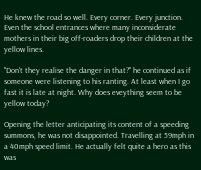He knew the road so well. Every corner. Every junction. Even the school entrances where many inconsiderate mothers in their big off-roaders drop their children at the yellow lines.

"Don't they realise the danger in that?" he continued as if someone were listening to his ranting. At least when I go fast it is late at night. Why does eveything seem to be yellow today?

Opening the letter anticipating its content of a speeding summons, he was not disappointed. Travelling at 59mph in a 40mph speed limit. He actually felt quite a hero as this was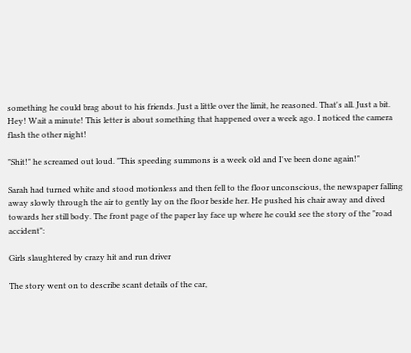something he could brag about to his friends. Just a little over the limit, he reasoned. That's all. Just a bit. Hey! Wait a minute! This letter is about something that happened over a week ago. I noticed the camera flash the other night!

"Shit!" he screamed out loud. "This speeding summons is a week old and I've been done again!"

Sarah had turned white and stood motionless and then fell to the floor unconscious, the newspaper falling away slowly through the air to gently lay on the floor beside her. He pushed his chair away and dived towards her still body. The front page of the paper lay face up where he could see the story of the "road accident":

Girls slaughtered by crazy hit and run driver

The story went on to describe scant details of the car,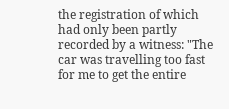the registration of which had only been partly recorded by a witness: "The car was travelling too fast for me to get the entire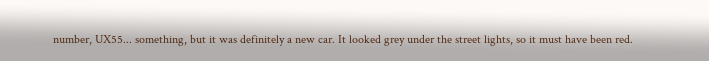number, UX55... something, but it was definitely a new car. It looked grey under the street lights, so it must have been red.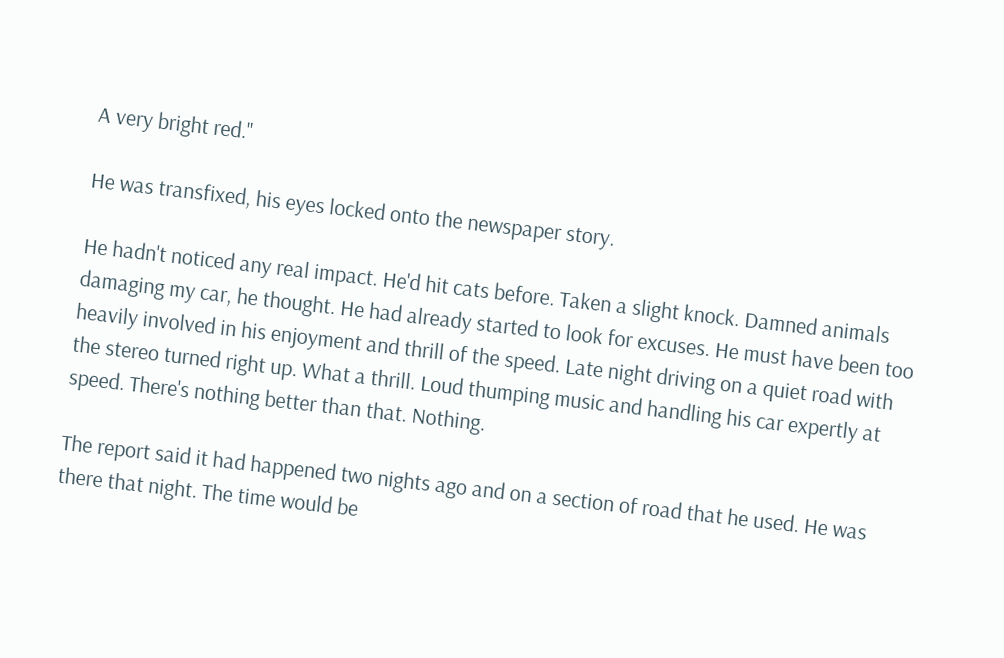A very bright red."

He was transfixed, his eyes locked onto the newspaper story.

He hadn't noticed any real impact. He'd hit cats before. Taken a slight knock. Damned animals damaging my car, he thought. He had already started to look for excuses. He must have been too heavily involved in his enjoyment and thrill of the speed. Late night driving on a quiet road with the stereo turned right up. What a thrill. Loud thumping music and handling his car expertly at speed. There's nothing better than that. Nothing.

The report said it had happened two nights ago and on a section of road that he used. He was there that night. The time would be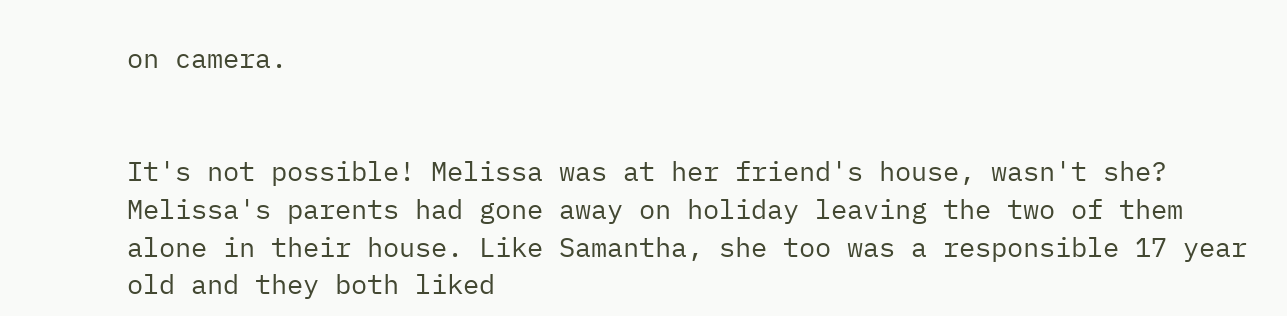on camera.


It's not possible! Melissa was at her friend's house, wasn't she? Melissa's parents had gone away on holiday leaving the two of them alone in their house. Like Samantha, she too was a responsible 17 year old and they both liked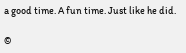a good time. A fun time. Just like he did.

©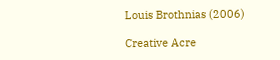Louis Brothnias (2006)

Creative Acre